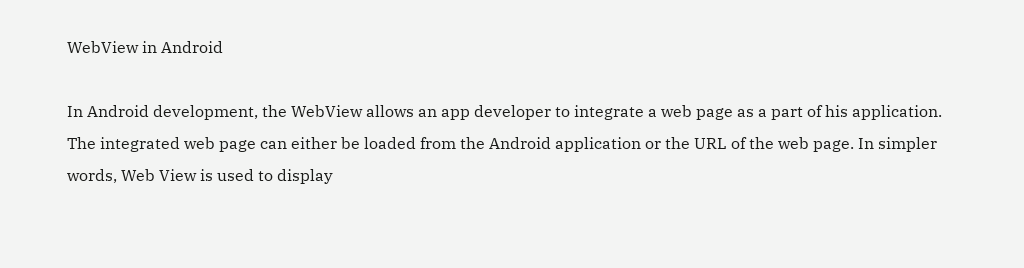WebView in Android

In Android development, the WebView allows an app developer to integrate a web page as a part of his application. The integrated web page can either be loaded from the Android application or the URL of the web page. In simpler words, Web View is used to display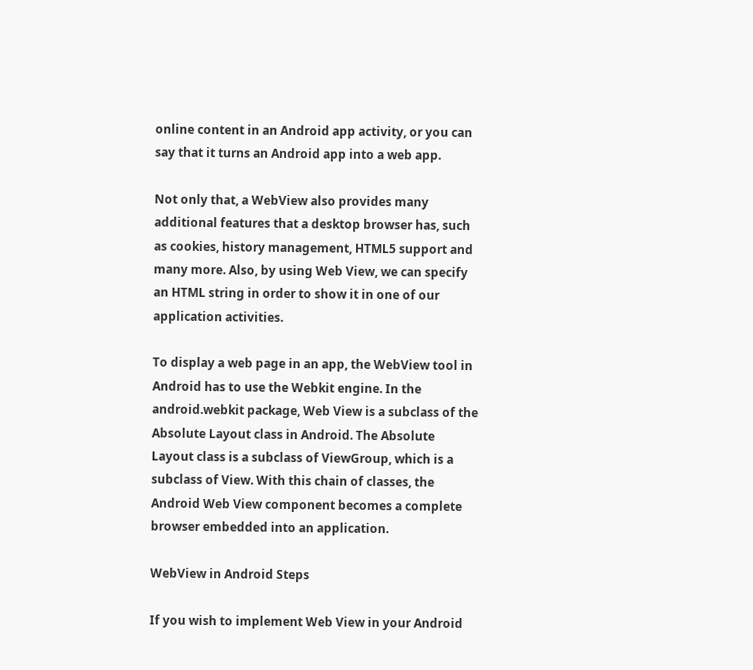online content in an Android app activity, or you can say that it turns an Android app into a web app.

Not only that, a WebView also provides many additional features that a desktop browser has, such as cookies, history management, HTML5 support and many more. Also, by using Web View, we can specify an HTML string in order to show it in one of our application activities.

To display a web page in an app, the WebView tool in Android has to use the Webkit engine. In the android.webkit package, Web View is a subclass of the Absolute Layout class in Android. The Absolute Layout class is a subclass of ViewGroup, which is a subclass of View. With this chain of classes, the Android Web View component becomes a complete browser embedded into an application.

WebView in Android Steps

If you wish to implement Web View in your Android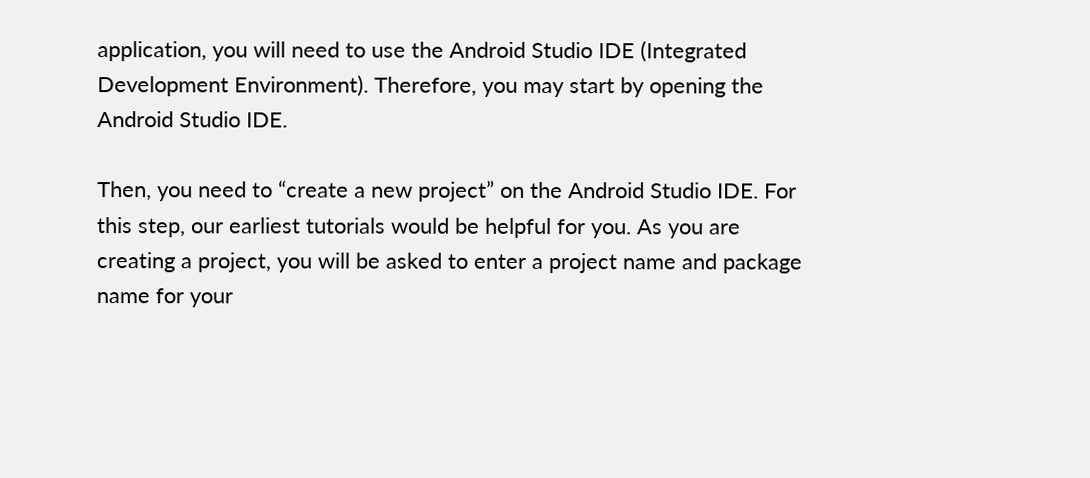application, you will need to use the Android Studio IDE (Integrated Development Environment). Therefore, you may start by opening the Android Studio IDE.

Then, you need to “create a new project” on the Android Studio IDE. For this step, our earliest tutorials would be helpful for you. As you are creating a project, you will be asked to enter a project name and package name for your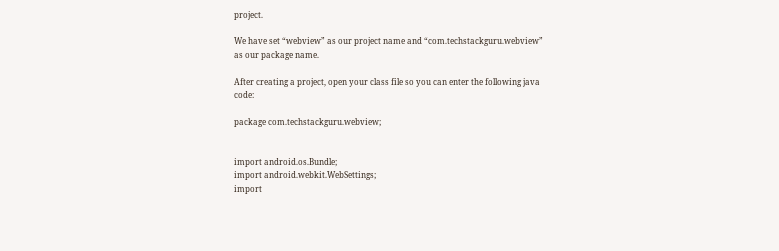project.

We have set “webview” as our project name and “com.techstackguru.webview” as our package name.

After creating a project, open your class file so you can enter the following java code:

package com.techstackguru.webview;


import android.os.Bundle;
import android.webkit.WebSettings;
import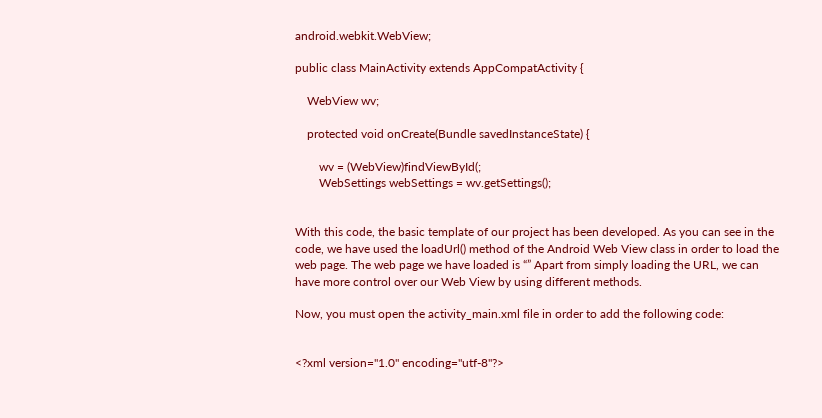android.webkit.WebView;

public class MainActivity extends AppCompatActivity {

    WebView wv;

    protected void onCreate(Bundle savedInstanceState) {

        wv = (WebView)findViewById(;
        WebSettings webSettings = wv.getSettings();


With this code, the basic template of our project has been developed. As you can see in the code, we have used the loadUrl() method of the Android Web View class in order to load the web page. The web page we have loaded is “” Apart from simply loading the URL, we can have more control over our Web View by using different methods.

Now, you must open the activity_main.xml file in order to add the following code:


<?xml version="1.0" encoding="utf-8"?>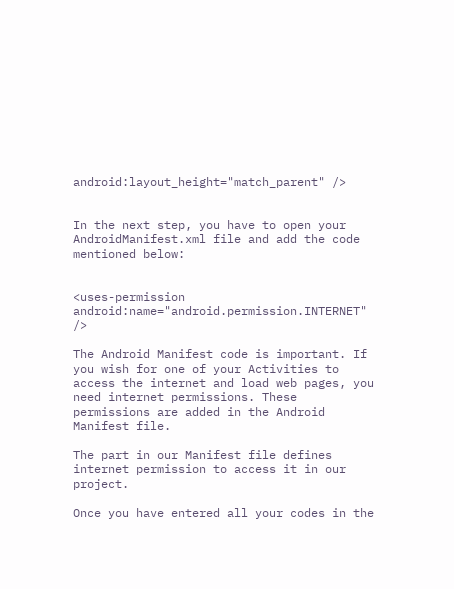android:layout_height="match_parent" />


In the next step, you have to open your AndroidManifest.xml file and add the code mentioned below:


<uses-permission android:name="android.permission.INTERNET" />

The Android Manifest code is important. If you wish for one of your Activities to access the internet and load web pages, you need internet permissions. These permissions are added in the Android Manifest file.

The part in our Manifest file defines internet permission to access it in our project.

Once you have entered all your codes in the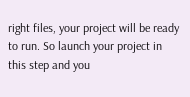right files, your project will be ready to run. So launch your project in this step and you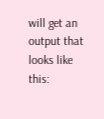will get an output that looks like this: